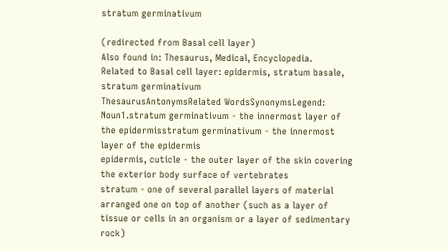stratum germinativum

(redirected from Basal cell layer)
Also found in: Thesaurus, Medical, Encyclopedia.
Related to Basal cell layer: epidermis, stratum basale, stratum germinativum
ThesaurusAntonymsRelated WordsSynonymsLegend:
Noun1.stratum germinativum - the innermost layer of the epidermisstratum germinativum - the innermost layer of the epidermis
epidermis, cuticle - the outer layer of the skin covering the exterior body surface of vertebrates
stratum - one of several parallel layers of material arranged one on top of another (such as a layer of tissue or cells in an organism or a layer of sedimentary rock)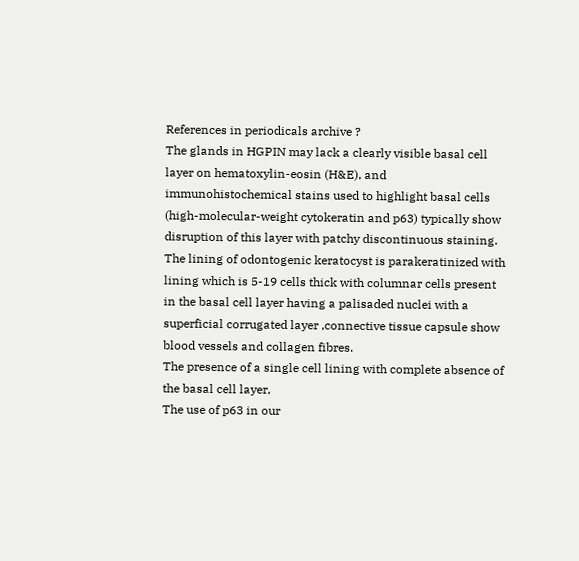References in periodicals archive ?
The glands in HGPIN may lack a clearly visible basal cell layer on hematoxylin-eosin (H&E), and immunohistochemical stains used to highlight basal cells (high-molecular-weight cytokeratin and p63) typically show disruption of this layer with patchy discontinuous staining.
The lining of odontogenic keratocyst is parakeratinized with lining which is 5-19 cells thick with columnar cells present in the basal cell layer having a palisaded nuclei with a superficial corrugated layer ,connective tissue capsule show blood vessels and collagen fibres.
The presence of a single cell lining with complete absence of the basal cell layer,
The use of p63 in our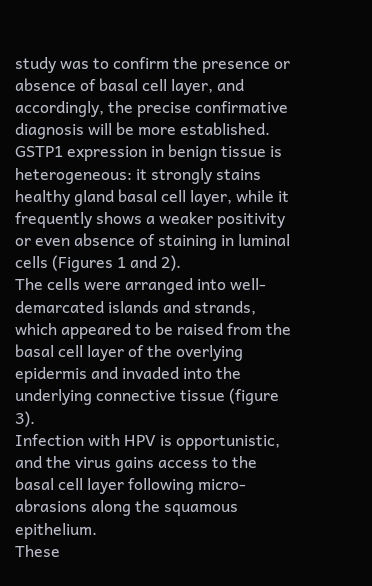study was to confirm the presence or absence of basal cell layer, and accordingly, the precise confirmative diagnosis will be more established.
GSTP1 expression in benign tissue is heterogeneous: it strongly stains healthy gland basal cell layer, while it frequently shows a weaker positivity or even absence of staining in luminal cells (Figures 1 and 2).
The cells were arranged into well-demarcated islands and strands, which appeared to be raised from the basal cell layer of the overlying epidermis and invaded into the underlying connective tissue (figure 3).
Infection with HPV is opportunistic, and the virus gains access to the basal cell layer following micro-abrasions along the squamous epithelium.
These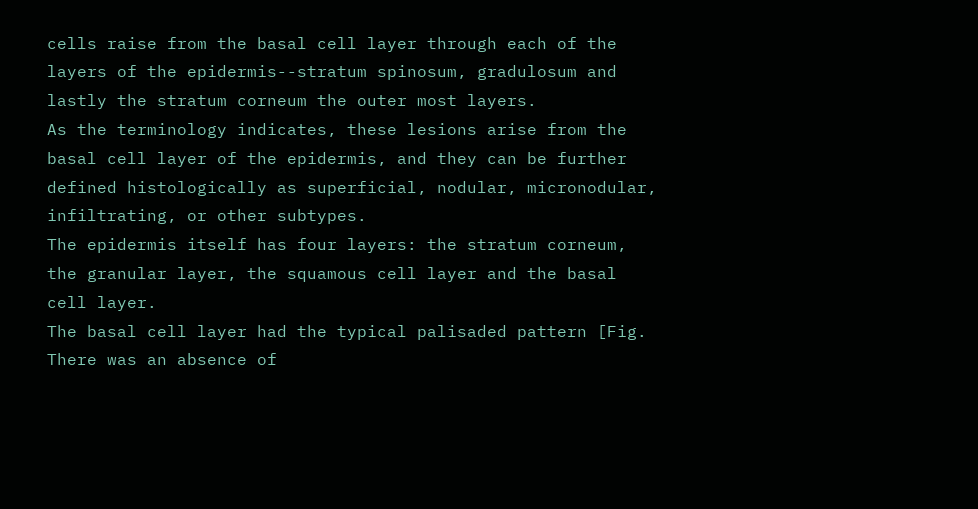cells raise from the basal cell layer through each of the layers of the epidermis--stratum spinosum, gradulosum and lastly the stratum corneum the outer most layers.
As the terminology indicates, these lesions arise from the basal cell layer of the epidermis, and they can be further defined histologically as superficial, nodular, micronodular, infiltrating, or other subtypes.
The epidermis itself has four layers: the stratum corneum, the granular layer, the squamous cell layer and the basal cell layer.
The basal cell layer had the typical palisaded pattern [Fig.
There was an absence of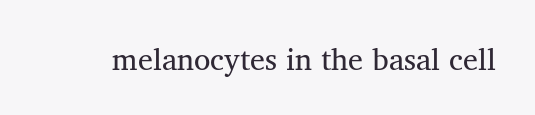melanocytes in the basal cell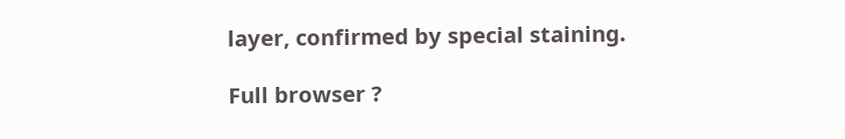layer, confirmed by special staining.

Full browser ?